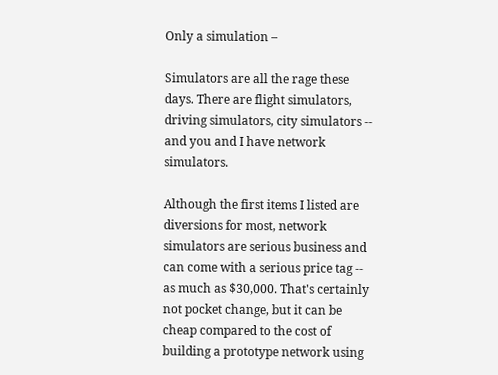Only a simulation –

Simulators are all the rage these days. There are flight simulators, driving simulators, city simulators -- and you and I have network simulators.

Although the first items I listed are diversions for most, network simulators are serious business and can come with a serious price tag -- as much as $30,000. That's certainly not pocket change, but it can be cheap compared to the cost of building a prototype network using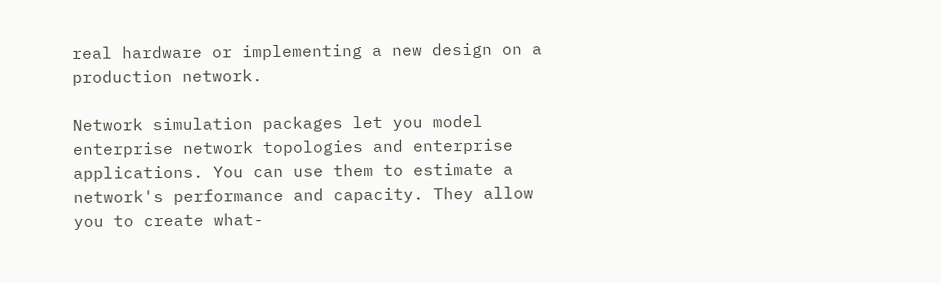real hardware or implementing a new design on a production network.

Network simulation packages let you model enterprise network topologies and enterprise applications. You can use them to estimate a network's performance and capacity. They allow you to create what-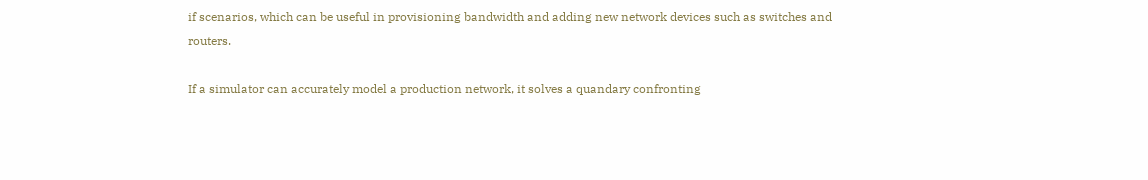if scenarios, which can be useful in provisioning bandwidth and adding new network devices such as switches and routers.

If a simulator can accurately model a production network, it solves a quandary confronting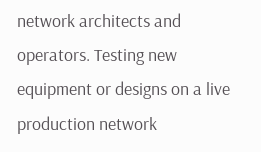network architects and operators. Testing new equipment or designs on a live production network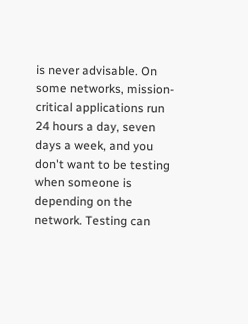is never advisable. On some networks, mission-critical applications run 24 hours a day, seven days a week, and you don't want to be testing when someone is depending on the network. Testing can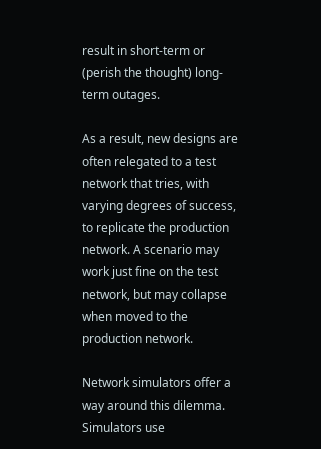result in short-term or (perish the thought) long-term outages.

As a result, new designs are often relegated to a test network that tries, with varying degrees of success, to replicate the production network. A scenario may work just fine on the test network, but may collapse when moved to the production network.

Network simulators offer a way around this dilemma. Simulators use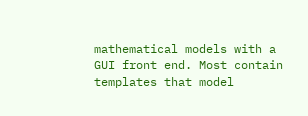mathematical models with a GUI front end. Most contain templates that model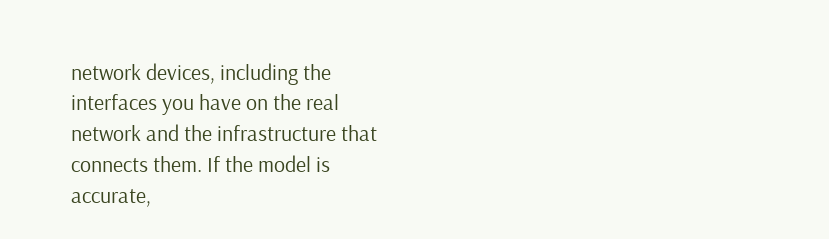network devices, including the interfaces you have on the real network and the infrastructure that connects them. If the model is accurate,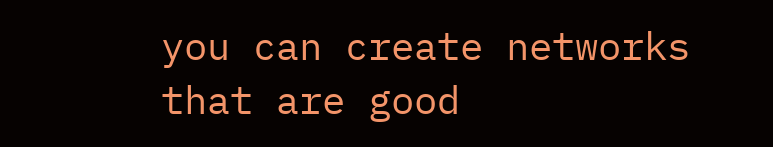you can create networks that are good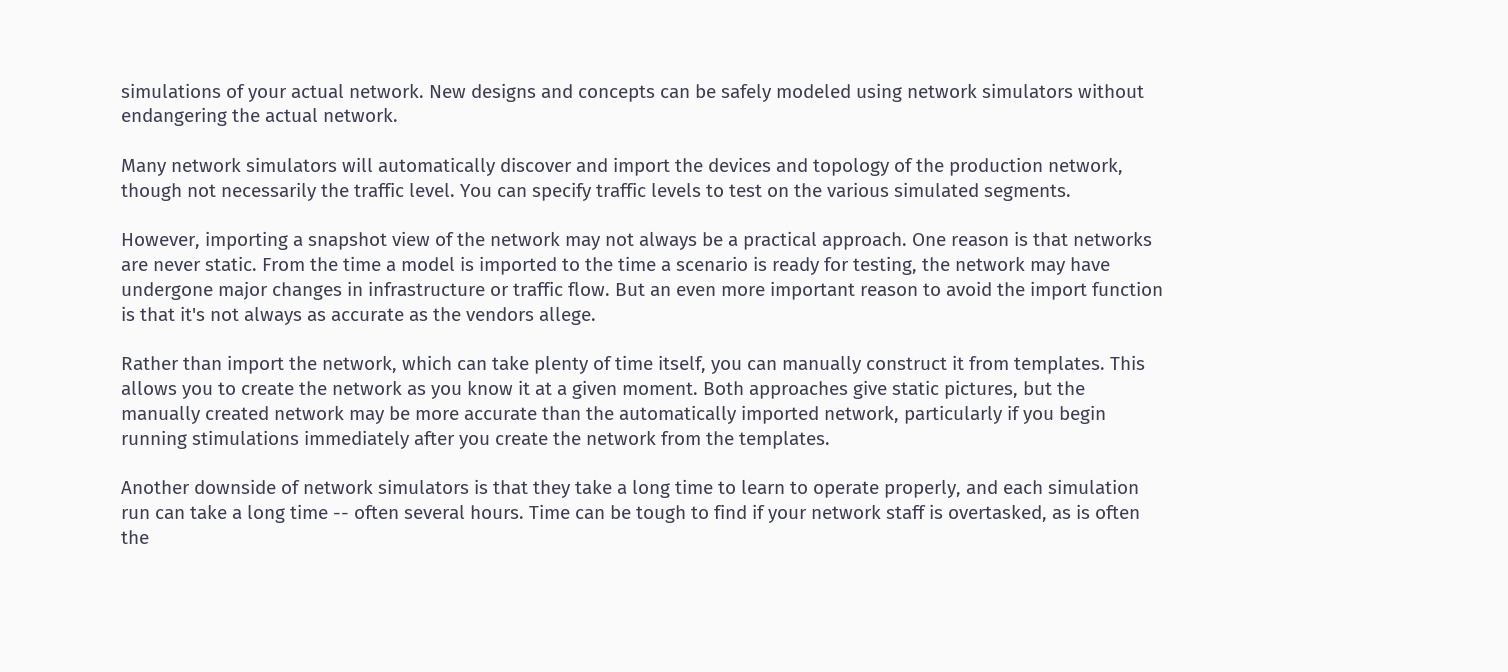simulations of your actual network. New designs and concepts can be safely modeled using network simulators without endangering the actual network.

Many network simulators will automatically discover and import the devices and topology of the production network, though not necessarily the traffic level. You can specify traffic levels to test on the various simulated segments.

However, importing a snapshot view of the network may not always be a practical approach. One reason is that networks are never static. From the time a model is imported to the time a scenario is ready for testing, the network may have undergone major changes in infrastructure or traffic flow. But an even more important reason to avoid the import function is that it's not always as accurate as the vendors allege.

Rather than import the network, which can take plenty of time itself, you can manually construct it from templates. This allows you to create the network as you know it at a given moment. Both approaches give static pictures, but the manually created network may be more accurate than the automatically imported network, particularly if you begin running stimulations immediately after you create the network from the templates.

Another downside of network simulators is that they take a long time to learn to operate properly, and each simulation run can take a long time -- often several hours. Time can be tough to find if your network staff is overtasked, as is often the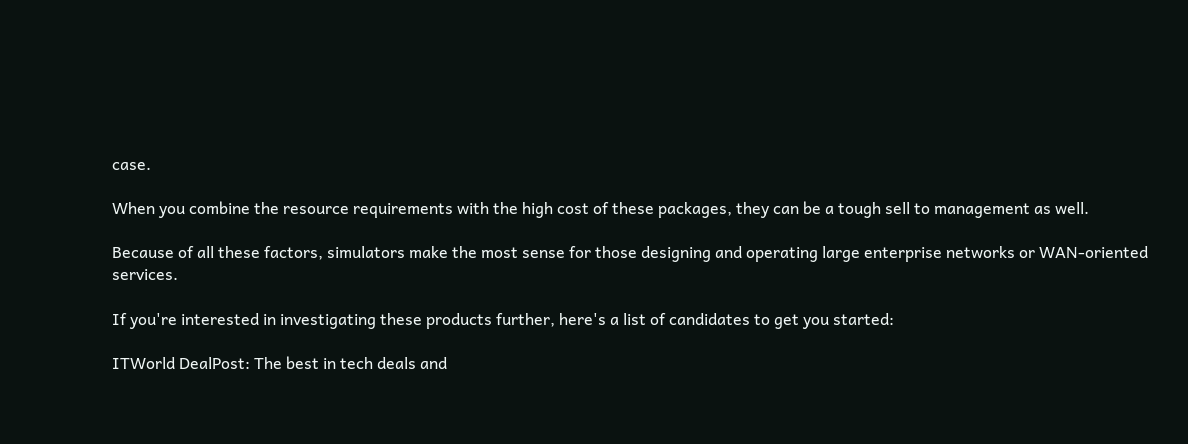case.

When you combine the resource requirements with the high cost of these packages, they can be a tough sell to management as well.

Because of all these factors, simulators make the most sense for those designing and operating large enterprise networks or WAN-oriented services.

If you're interested in investigating these products further, here's a list of candidates to get you started:

ITWorld DealPost: The best in tech deals and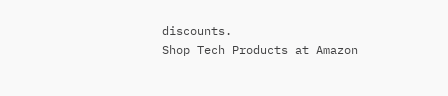discounts.
Shop Tech Products at Amazon